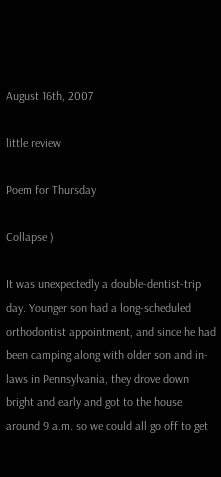August 16th, 2007

little review

Poem for Thursday

Collapse )

It was unexpectedly a double-dentist-trip day. Younger son had a long-scheduled orthodontist appointment, and since he had been camping along with older son and in-laws in Pennsylvania, they drove down bright and early and got to the house around 9 a.m. so we could all go off to get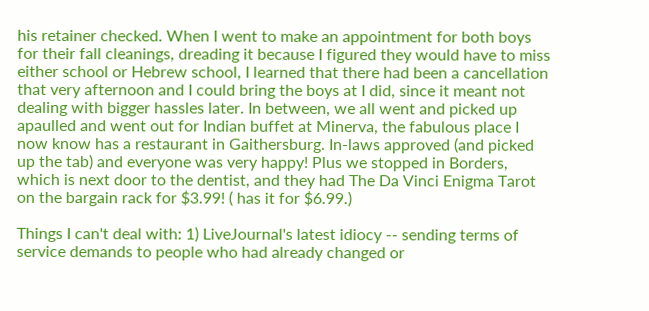his retainer checked. When I went to make an appointment for both boys for their fall cleanings, dreading it because I figured they would have to miss either school or Hebrew school, I learned that there had been a cancellation that very afternoon and I could bring the boys at I did, since it meant not dealing with bigger hassles later. In between, we all went and picked up apaulled and went out for Indian buffet at Minerva, the fabulous place I now know has a restaurant in Gaithersburg. In-laws approved (and picked up the tab) and everyone was very happy! Plus we stopped in Borders, which is next door to the dentist, and they had The Da Vinci Enigma Tarot on the bargain rack for $3.99! ( has it for $6.99.)

Things I can't deal with: 1) LiveJournal's latest idiocy -- sending terms of service demands to people who had already changed or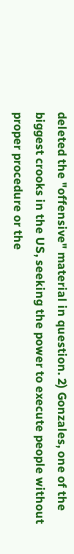deleted the "offensive" material in question. 2) Gonzales, one of the biggest crooks in the US, seeking the power to execute people without proper procedure or the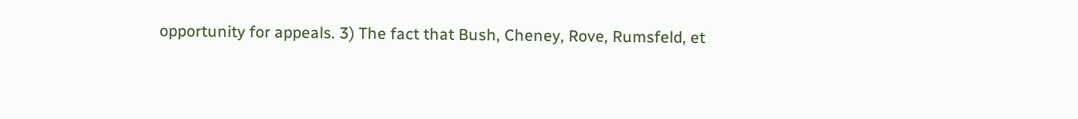opportunity for appeals. 3) The fact that Bush, Cheney, Rove, Rumsfeld, et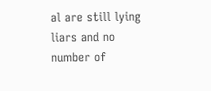al are still lying liars and no number of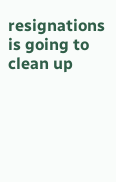resignations is going to clean up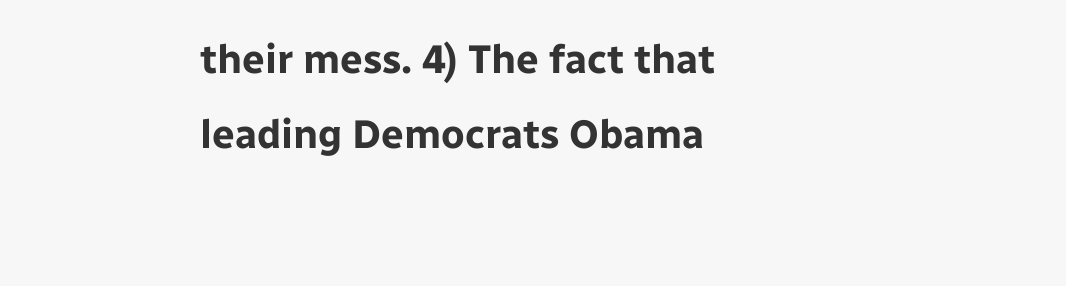their mess. 4) The fact that leading Democrats Obama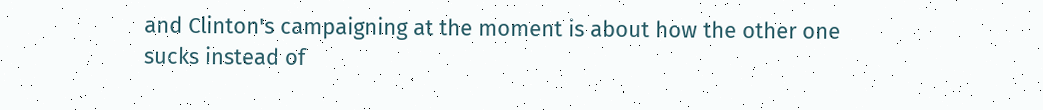and Clinton's campaigning at the moment is about how the other one sucks instead of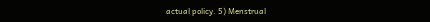actual policy. 5) Menstrual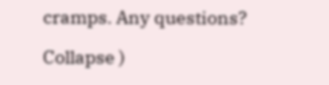cramps. Any questions?

Collapse )